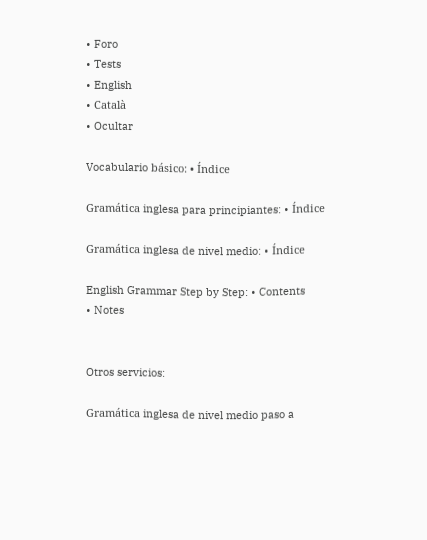• Foro
• Tests
• English
• Català
• Ocultar

Vocabulario básico: • Índice

Gramática inglesa para principiantes: • Índice

Gramática inglesa de nivel medio: • Índice

English Grammar Step by Step: • Contents
• Notes


Otros servicios:

Gramática inglesa de nivel medio paso a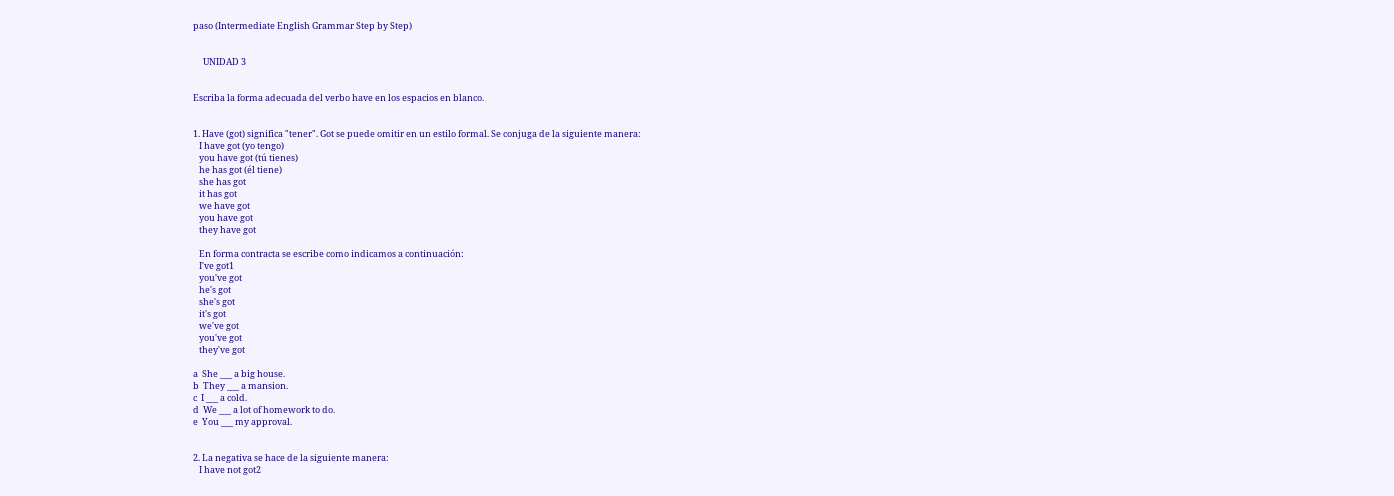paso (Intermediate English Grammar Step by Step)


     UNIDAD 3


Escriba la forma adecuada del verbo have en los espacios en blanco.


1. Have (got) significa "tener". Got se puede omitir en un estilo formal. Se conjuga de la siguiente manera:
   I have got (yo tengo)
   you have got (tú tienes)
   he has got (él tiene)
   she has got
   it has got
   we have got
   you have got
   they have got

   En forma contracta se escribe como indicamos a continuación:
   I've got1
   you've got
   he's got
   she's got
   it's got
   we've got
   you've got
   they've got

a  She ___ a big house.
b  They ___ a mansion.
c  I ___ a cold.
d  We ___ a lot of homework to do.
e  You ___ my approval.


2. La negativa se hace de la siguiente manera:
   I have not got2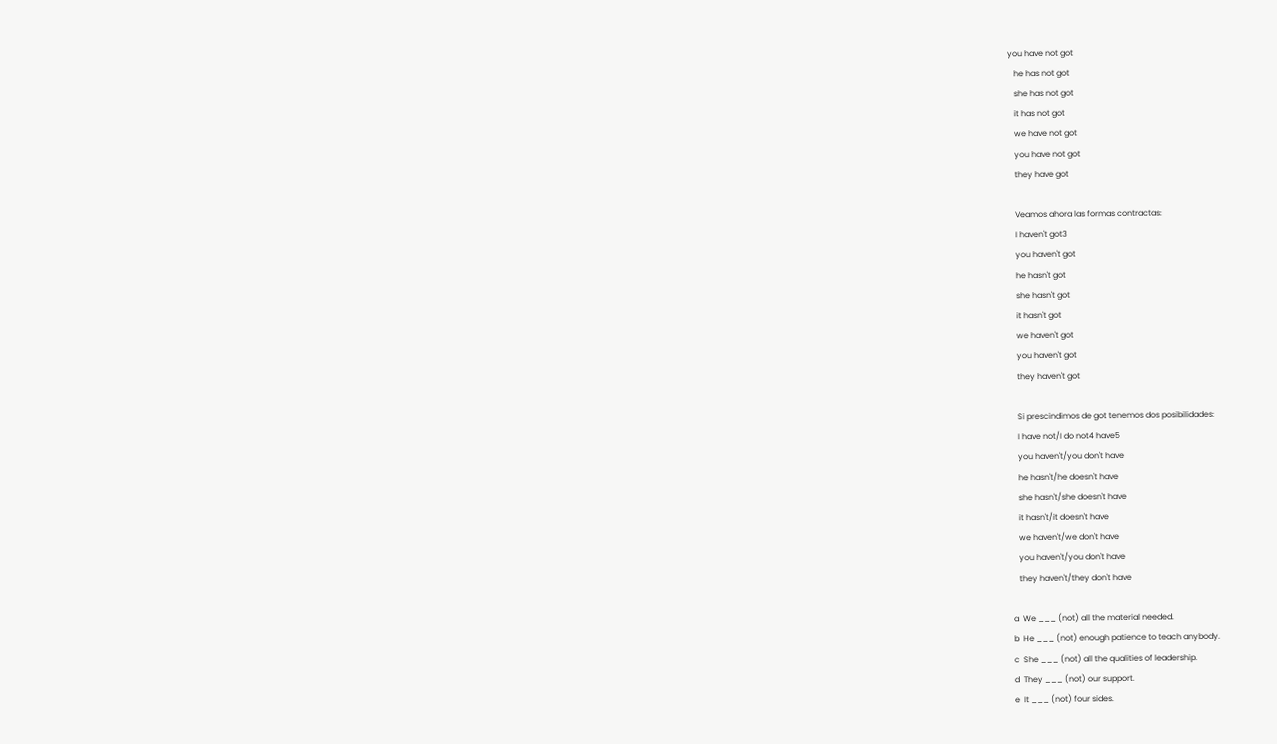you have not got
   he has not got
   she has not got
   it has not got
   we have not got
   you have not got
   they have got

   Veamos ahora las formas contractas:
   I haven't got3
   you haven't got
   he hasn't got
   she hasn't got
   it hasn't got
   we haven't got
   you haven't got
   they haven't got

   Si prescindimos de got tenemos dos posibilidades:
   I have not/I do not4 have5
   you haven't/you don't have
   he hasn't/he doesn't have
   she hasn't/she doesn't have
   it hasn't/it doesn't have
   we haven't/we don't have
   you haven't/you don't have
   they haven't/they don't have

a  We ___ (not) all the material needed.
b  He ___ (not) enough patience to teach anybody.
c  She ___ (not) all the qualities of leadership.
d  They ___ (not) our support.
e  It ___ (not) four sides.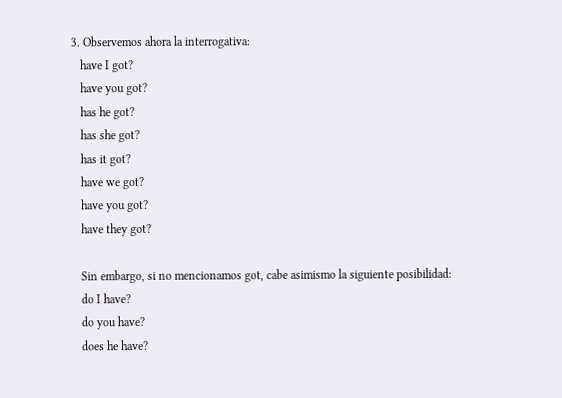3. Observemos ahora la interrogativa:
   have I got?
   have you got?
   has he got?
   has she got?
   has it got?
   have we got?
   have you got?
   have they got?

   Sin embargo, si no mencionamos got, cabe asimismo la siguiente posibilidad:
   do I have?
   do you have?
   does he have?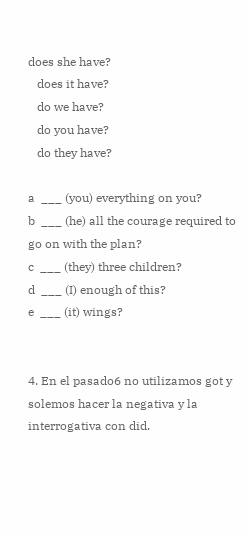does she have?
   does it have?
   do we have?
   do you have?
   do they have?

a  ___ (you) everything on you?
b  ___ (he) all the courage required to go on with the plan?
c  ___ (they) three children?
d  ___ (I) enough of this?
e  ___ (it) wings?


4. En el pasado6 no utilizamos got y solemos hacer la negativa y la interrogativa con did.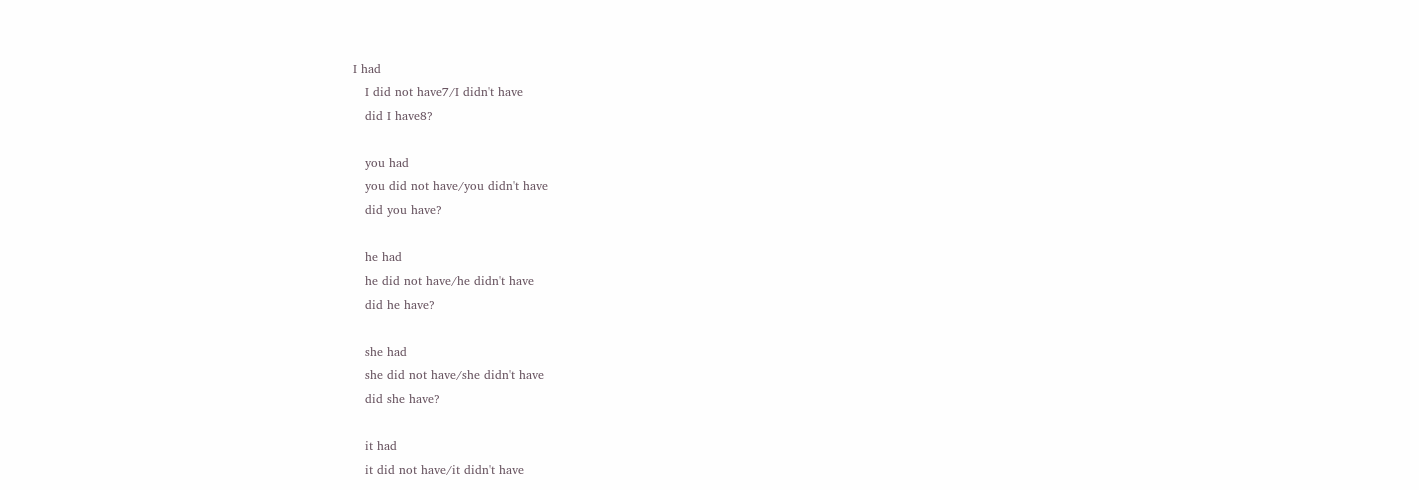I had
   I did not have7/I didn't have
   did I have8?

   you had
   you did not have/you didn't have
   did you have?

   he had
   he did not have/he didn't have
   did he have?

   she had
   she did not have/she didn't have
   did she have?

   it had
   it did not have/it didn't have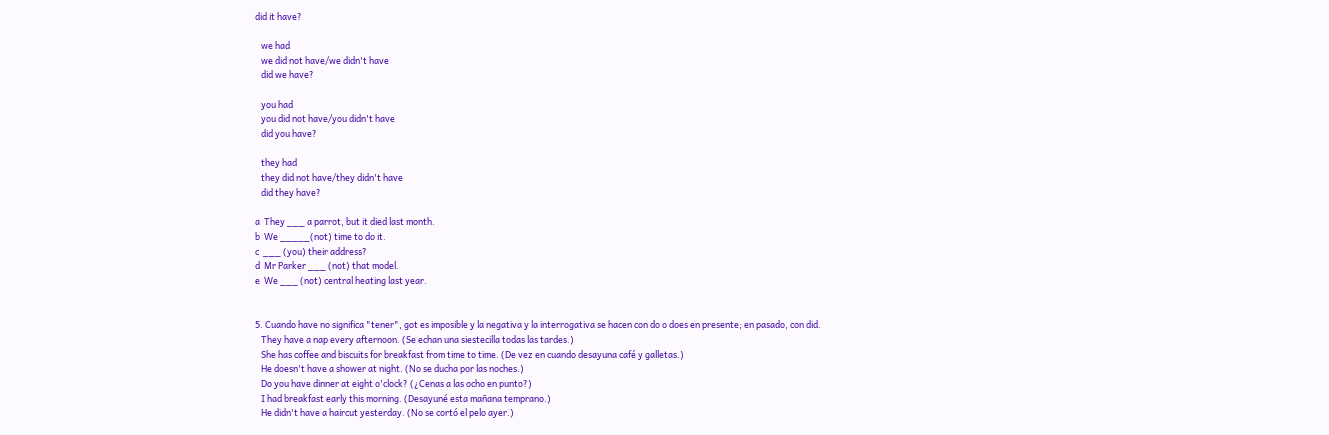did it have?

   we had
   we did not have/we didn't have
   did we have?

   you had
   you did not have/you didn't have
   did you have?

   they had
   they did not have/they didn't have
   did they have?

a  They ___ a parrot, but it died last month.
b  We _____(not) time to do it.
c  ___ (you) their address?
d  Mr Parker ___ (not) that model.
e  We ___ (not) central heating last year.


5. Cuando have no significa "tener", got es imposible y la negativa y la interrogativa se hacen con do o does en presente; en pasado, con did.
   They have a nap every afternoon. (Se echan una siestecilla todas las tardes.)
   She has coffee and biscuits for breakfast from time to time. (De vez en cuando desayuna café y galletas.)
   He doesn't have a shower at night. (No se ducha por las noches.)
   Do you have dinner at eight o'clock? (¿Cenas a las ocho en punto?)
   I had breakfast early this morning. (Desayuné esta mañana temprano.)
   He didn't have a haircut yesterday. (No se cortó el pelo ayer.)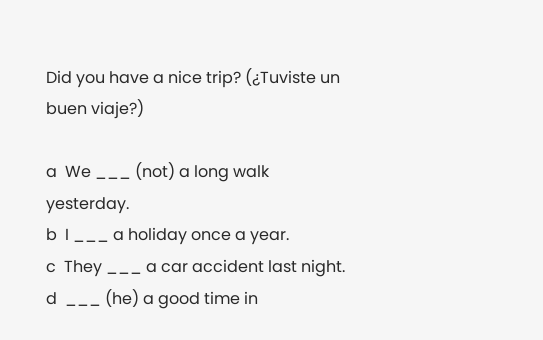Did you have a nice trip? (¿Tuviste un buen viaje?)

a  We ___ (not) a long walk yesterday.
b  I ___ a holiday once a year.
c  They ___ a car accident last night.
d  ___ (he) a good time in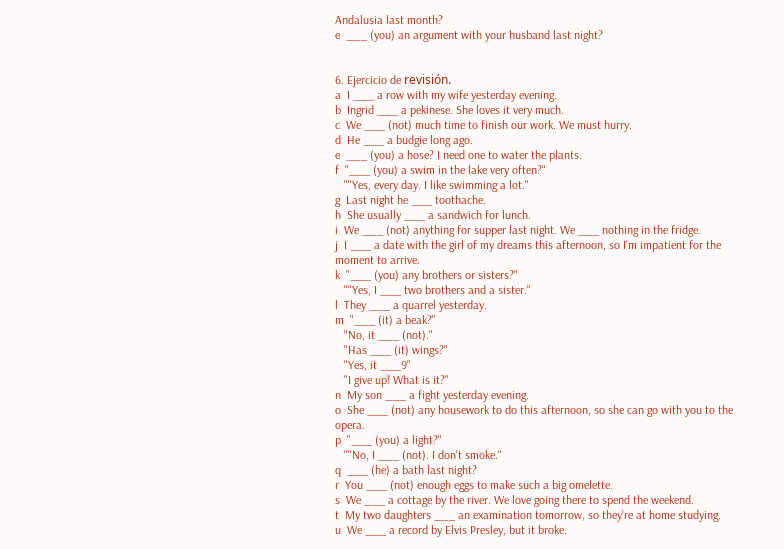Andalusia last month?
e  ___ (you) an argument with your husband last night?


6. Ejercicio de revisión.
a  I ___ a row with my wife yesterday evening.
b  Ingrid ___ a pekinese. She loves it very much.
c  We ___ (not) much time to finish our work. We must hurry.
d  He ___ a budgie long ago.
e  ___ (you) a hose? I need one to water the plants.
f  "___ (you) a swim in the lake very often?"
   ""Yes, every day. I like swimming a lot."
g  Last night he ___ toothache.
h  She usually ___ a sandwich for lunch.
i  We ___ (not) anything for supper last night. We ___ nothing in the fridge.
j  I ___ a date with the girl of my dreams this afternoon, so I'm impatient for the moment to arrive.
k  "___ (you) any brothers or sisters?"
   ""Yes, I ___ two brothers and a sister."
l  They ___ a quarrel yesterday.
m  "___ (it) a beak?"
   "No, it ___ (not)."
   "Has ___ (it) wings?"
   "Yes, it ___9"
   "I give up! What is it?"
n  My son ___ a fight yesterday evening.
o  She ___ (not) any housework to do this afternoon, so she can go with you to the opera.
p  "___ (you) a light?"
   ""No, I ___ (not). I don't smoke."
q  ___ (he) a bath last night?
r  You ___ (not) enough eggs to make such a big omelette.
s  We ___ a cottage by the river. We love going there to spend the weekend.
t  My two daughters ___ an examination tomorrow, so they're at home studying.
u  We ___ a record by Elvis Presley, but it broke.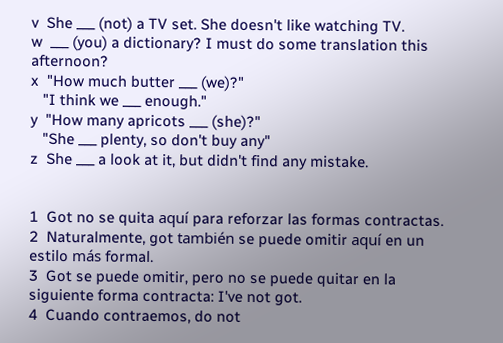v  She ___ (not) a TV set. She doesn't like watching TV.
w  ___ (you) a dictionary? I must do some translation this afternoon?
x  "How much butter ___ (we)?"
   "I think we ___ enough."
y  "How many apricots ___ (she)?"
   "She ___ plenty, so don't buy any"
z  She ___ a look at it, but didn't find any mistake.


1  Got no se quita aquí para reforzar las formas contractas.
2  Naturalmente, got también se puede omitir aquí en un estilo más formal.
3  Got se puede omitir, pero no se puede quitar en la siguiente forma contracta: I've not got.
4  Cuando contraemos, do not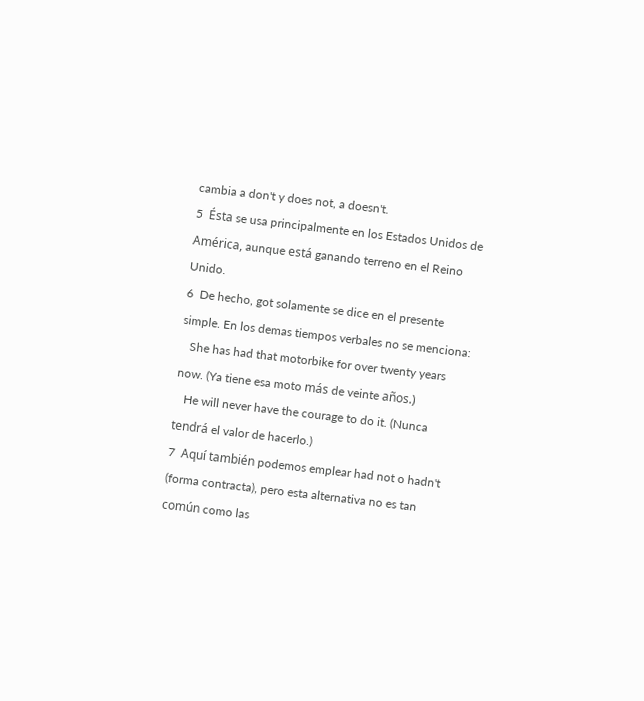cambia a don't y does not, a doesn't.
5  Ésta se usa principalmente en los Estados Unidos de América, aunque está ganando terreno en el Reino Unido.
6  De hecho, got solamente se dice en el presente simple. En los demas tiempos verbales no se menciona:
   She has had that motorbike for over twenty years now. (Ya tiene esa moto más de veinte años.)
   He will never have the courage to do it. (Nunca tendrá el valor de hacerlo.)
7  Aquí también podemos emplear had not o hadn't (forma contracta), pero esta alternativa no es tan común como las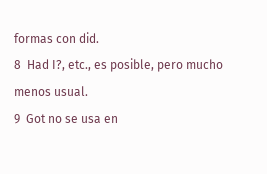formas con did.
8  Had I?, etc., es posible, pero mucho menos usual.
9  Got no se usa en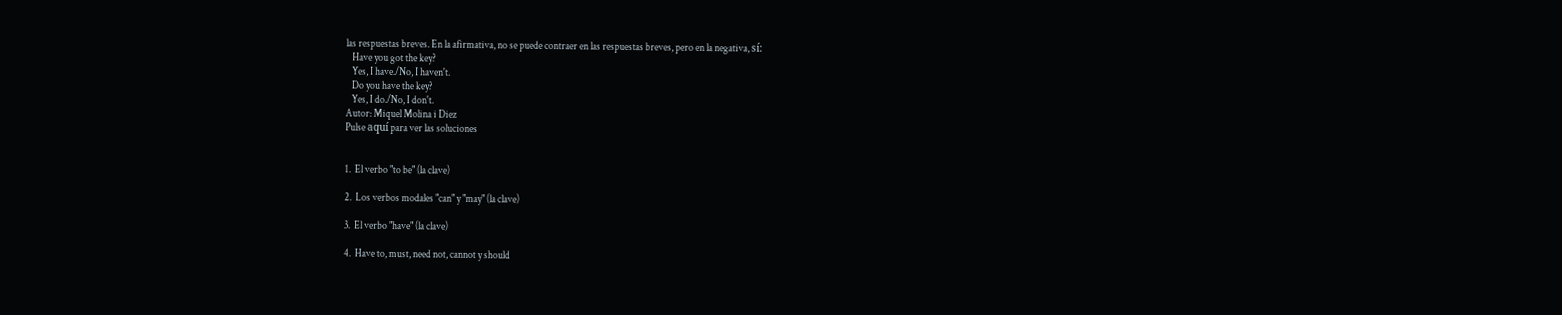las respuestas breves. En la afirmativa, no se puede contraer en las respuestas breves, pero en la negativa, sí:
   Have you got the key?
   Yes, I have./No, I haven't.
   Do you have the key?
   Yes, I do./No, I don't.
Autor: Miquel Molina i Diez
Pulse aquí para ver las soluciones


1.  El verbo "to be" (la clave)

2.  Los verbos modales "can" y "may" (la clave)

3.  El verbo "have" (la clave)

4.  Have to, must, need not, cannot y should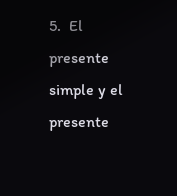5.  El presente simple y el presente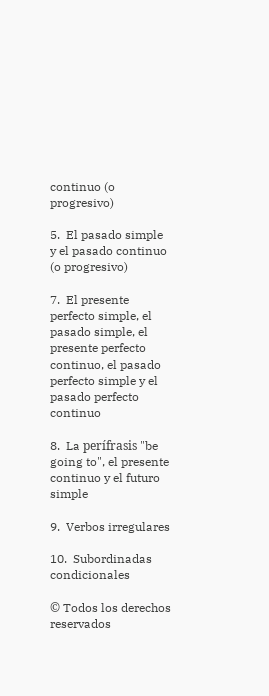continuo (o progresivo)

5.  El pasado simple y el pasado continuo (o progresivo)

7.  El presente perfecto simple, el pasado simple, el presente perfecto continuo, el pasado perfecto simple y el pasado perfecto continuo

8.  La perífrasis "be going to", el presente continuo y el futuro simple

9.  Verbos irregulares

10.  Subordinadas condicionales

© Todos los derechos reservados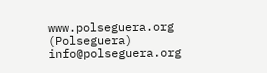www.polseguera.org   (Polseguera)     info@polseguera.org